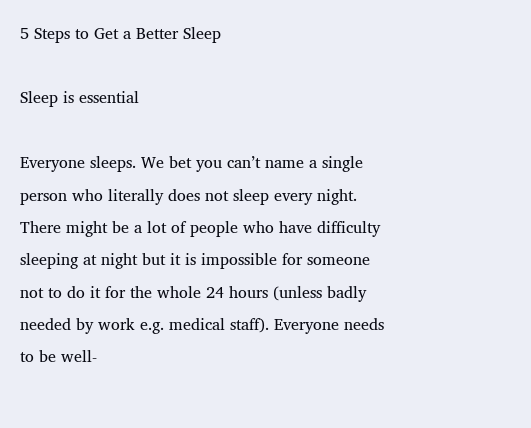5 Steps to Get a Better Sleep

Sleep is essential

Everyone sleeps. We bet you can’t name a single person who literally does not sleep every night. There might be a lot of people who have difficulty sleeping at night but it is impossible for someone not to do it for the whole 24 hours (unless badly needed by work e.g. medical staff). Everyone needs to be well-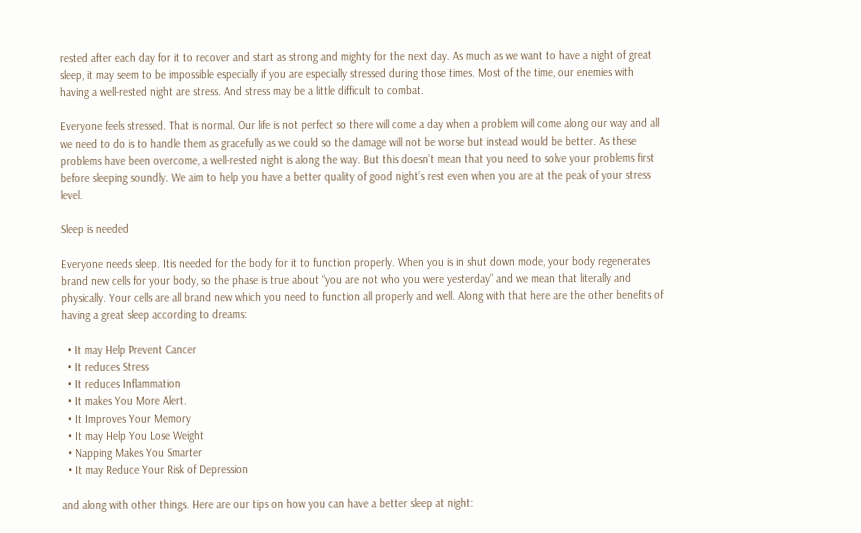rested after each day for it to recover and start as strong and mighty for the next day. As much as we want to have a night of great sleep, it may seem to be impossible especially if you are especially stressed during those times. Most of the time, our enemies with having a well-rested night are stress. And stress may be a little difficult to combat.

Everyone feels stressed. That is normal. Our life is not perfect so there will come a day when a problem will come along our way and all we need to do is to handle them as gracefully as we could so the damage will not be worse but instead would be better. As these problems have been overcome, a well-rested night is along the way. But this doesn’t mean that you need to solve your problems first before sleeping soundly. We aim to help you have a better quality of good night’s rest even when you are at the peak of your stress level.

Sleep is needed

Everyone needs sleep. Itis needed for the body for it to function properly. When you is in shut down mode, your body regenerates brand new cells for your body, so the phase is true about “you are not who you were yesterday” and we mean that literally and physically. Your cells are all brand new which you need to function all properly and well. Along with that here are the other benefits of having a great sleep according to dreams:

  • It may Help Prevent Cancer
  • It reduces Stress
  • It reduces Inflammation
  • It makes You More Alert.
  • It Improves Your Memory
  • It may Help You Lose Weight
  • Napping Makes You Smarter
  • It may Reduce Your Risk of Depression

and along with other things. Here are our tips on how you can have a better sleep at night: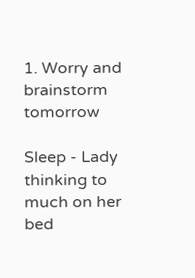1. Worry and brainstorm tomorrow

Sleep - Lady thinking to much on her bed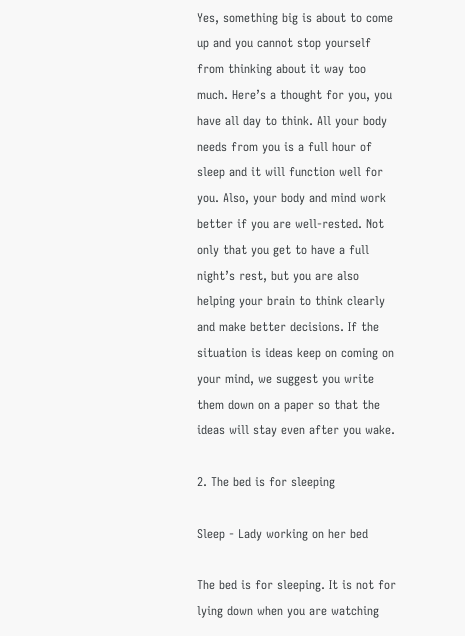Yes, something big is about to come up and you cannot stop yourself from thinking about it way too much. Here’s a thought for you, you have all day to think. All your body needs from you is a full hour of sleep and it will function well for you. Also, your body and mind work better if you are well-rested. Not only that you get to have a full night’s rest, but you are also helping your brain to think clearly and make better decisions. If the situation is ideas keep on coming on your mind, we suggest you write them down on a paper so that the ideas will stay even after you wake.

2. The bed is for sleeping

Sleep - Lady working on her bed

The bed is for sleeping. It is not for lying down when you are watching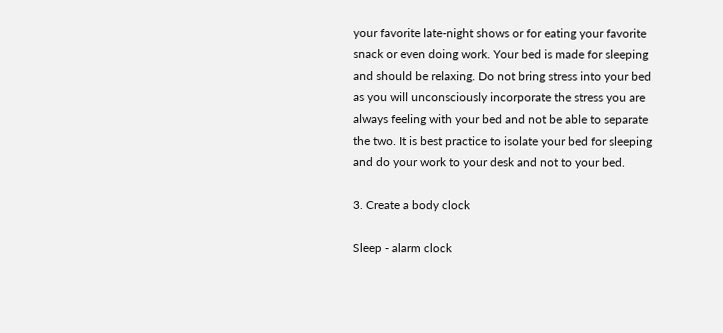your favorite late-night shows or for eating your favorite snack or even doing work. Your bed is made for sleeping and should be relaxing. Do not bring stress into your bed as you will unconsciously incorporate the stress you are always feeling with your bed and not be able to separate the two. It is best practice to isolate your bed for sleeping and do your work to your desk and not to your bed.

3. Create a body clock

Sleep - alarm clock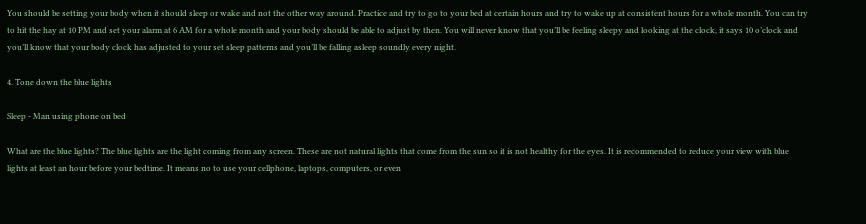You should be setting your body when it should sleep or wake and not the other way around. Practice and try to go to your bed at certain hours and try to wake up at consistent hours for a whole month. You can try to hit the hay at 10 PM and set your alarm at 6 AM for a whole month and your body should be able to adjust by then. You will never know that you’ll be feeling sleepy and looking at the clock, it says 10 o’clock and you’ll know that your body clock has adjusted to your set sleep patterns and you’ll be falling asleep soundly every night.

4. Tone down the blue lights

Sleep - Man using phone on bed

What are the blue lights? The blue lights are the light coming from any screen. These are not natural lights that come from the sun so it is not healthy for the eyes. It is recommended to reduce your view with blue lights at least an hour before your bedtime. It means no to use your cellphone, laptops, computers, or even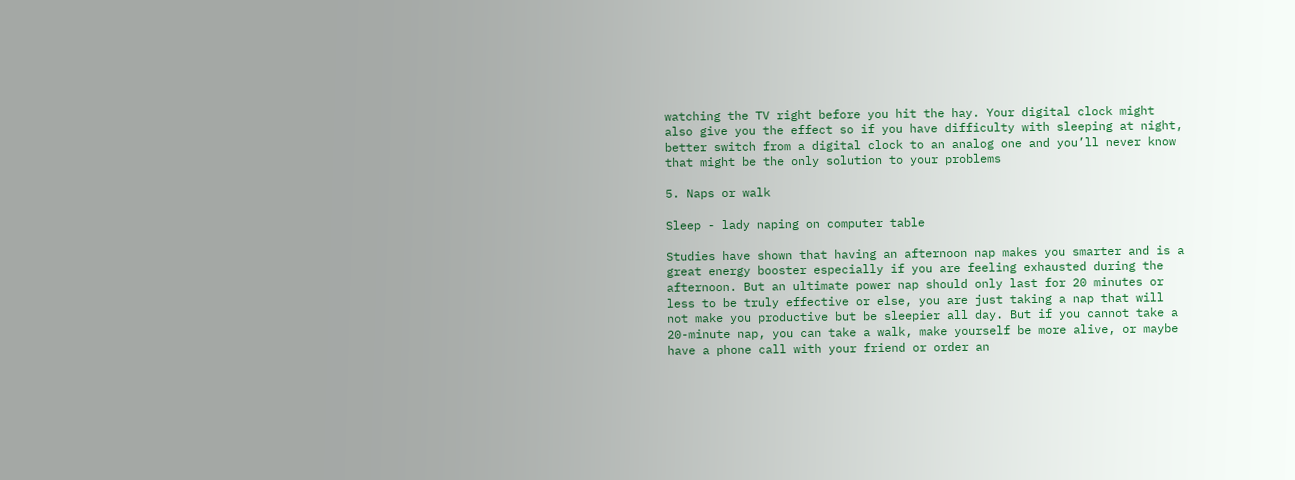watching the TV right before you hit the hay. Your digital clock might also give you the effect so if you have difficulty with sleeping at night, better switch from a digital clock to an analog one and you’ll never know that might be the only solution to your problems

5. Naps or walk

Sleep - lady naping on computer table

Studies have shown that having an afternoon nap makes you smarter and is a great energy booster especially if you are feeling exhausted during the afternoon. But an ultimate power nap should only last for 20 minutes or less to be truly effective or else, you are just taking a nap that will not make you productive but be sleepier all day. But if you cannot take a 20-minute nap, you can take a walk, make yourself be more alive, or maybe have a phone call with your friend or order an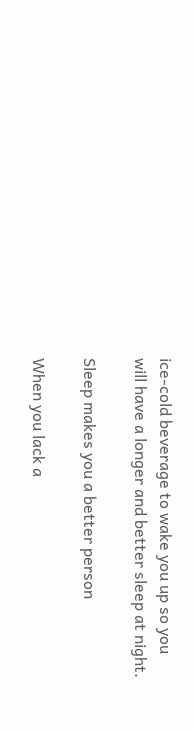ice-cold beverage to wake you up so you will have a longer and better sleep at night.

Sleep makes you a better person

When you lack a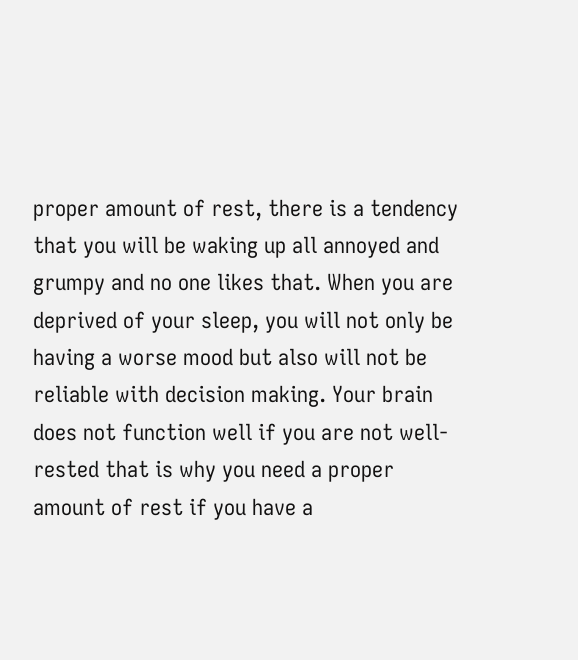proper amount of rest, there is a tendency that you will be waking up all annoyed and grumpy and no one likes that. When you are deprived of your sleep, you will not only be having a worse mood but also will not be reliable with decision making. Your brain does not function well if you are not well-rested that is why you need a proper amount of rest if you have a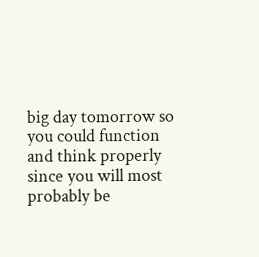big day tomorrow so you could function and think properly since you will most probably be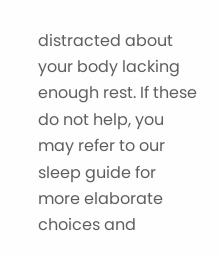distracted about your body lacking enough rest. If these do not help, you may refer to our sleep guide for more elaborate choices and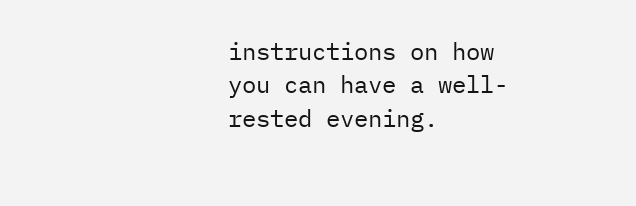instructions on how you can have a well-rested evening.